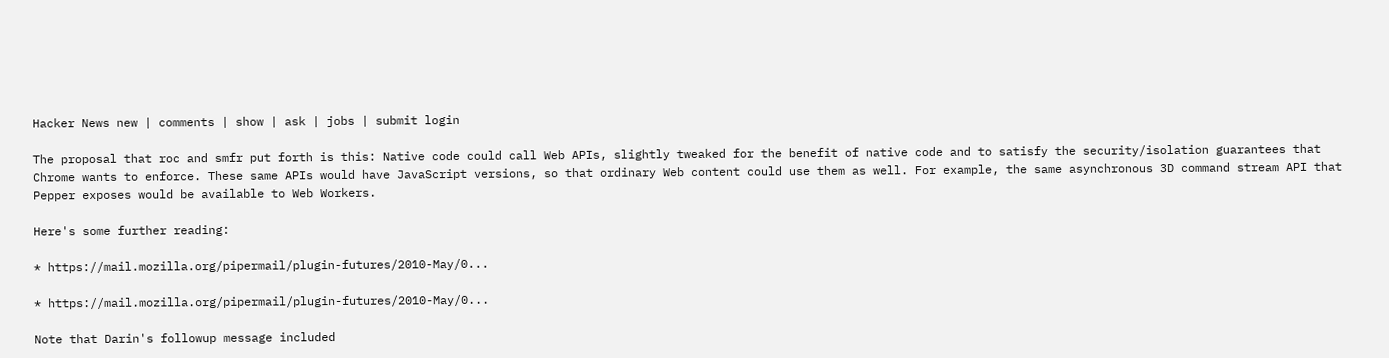Hacker News new | comments | show | ask | jobs | submit login

The proposal that roc and smfr put forth is this: Native code could call Web APIs, slightly tweaked for the benefit of native code and to satisfy the security/isolation guarantees that Chrome wants to enforce. These same APIs would have JavaScript versions, so that ordinary Web content could use them as well. For example, the same asynchronous 3D command stream API that Pepper exposes would be available to Web Workers.

Here's some further reading:

* https://mail.mozilla.org/pipermail/plugin-futures/2010-May/0...

* https://mail.mozilla.org/pipermail/plugin-futures/2010-May/0...

Note that Darin's followup message included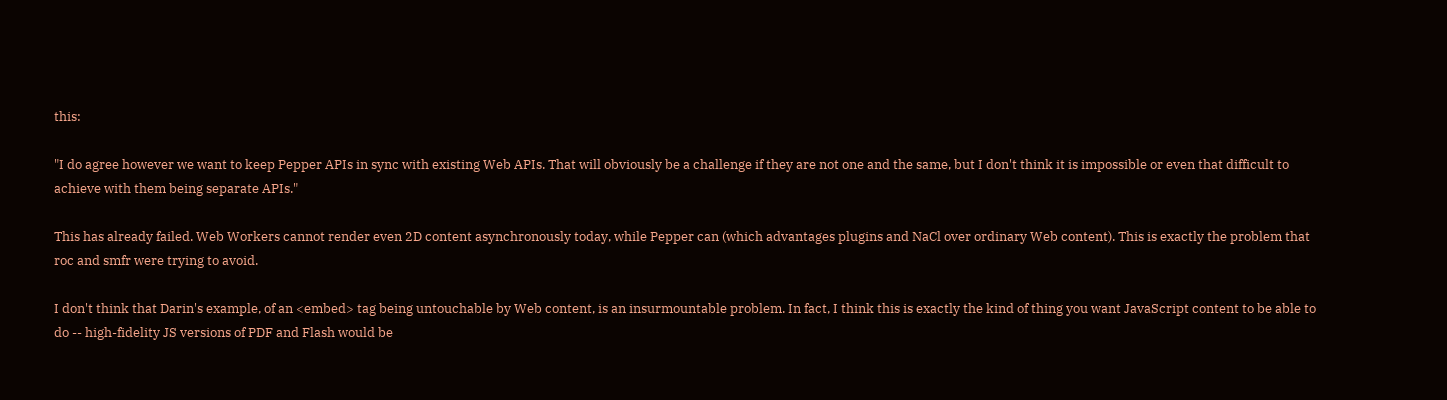this:

"I do agree however we want to keep Pepper APIs in sync with existing Web APIs. That will obviously be a challenge if they are not one and the same, but I don't think it is impossible or even that difficult to achieve with them being separate APIs."

This has already failed. Web Workers cannot render even 2D content asynchronously today, while Pepper can (which advantages plugins and NaCl over ordinary Web content). This is exactly the problem that roc and smfr were trying to avoid.

I don't think that Darin's example, of an <embed> tag being untouchable by Web content, is an insurmountable problem. In fact, I think this is exactly the kind of thing you want JavaScript content to be able to do -- high-fidelity JS versions of PDF and Flash would be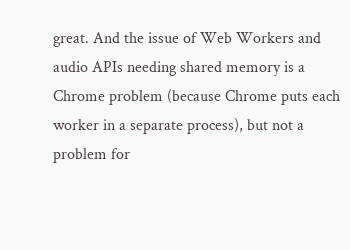great. And the issue of Web Workers and audio APIs needing shared memory is a Chrome problem (because Chrome puts each worker in a separate process), but not a problem for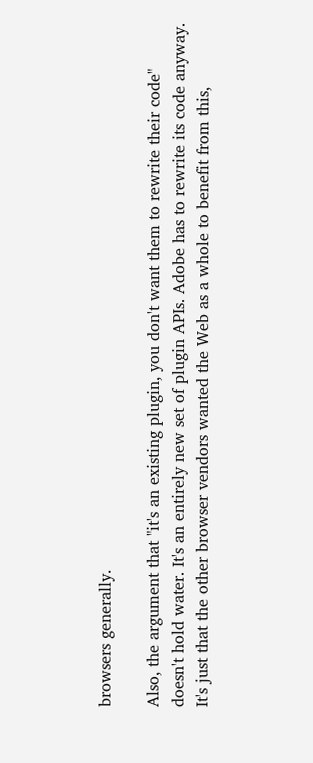browsers generally.

Also, the argument that "it's an existing plugin, you don't want them to rewrite their code" doesn't hold water. It's an entirely new set of plugin APIs. Adobe has to rewrite its code anyway. It's just that the other browser vendors wanted the Web as a whole to benefit from this,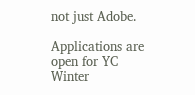not just Adobe.

Applications are open for YC Winter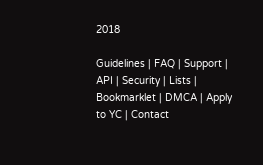2018

Guidelines | FAQ | Support | API | Security | Lists | Bookmarklet | DMCA | Apply to YC | Contact